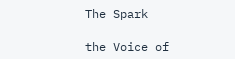The Spark

the Voice of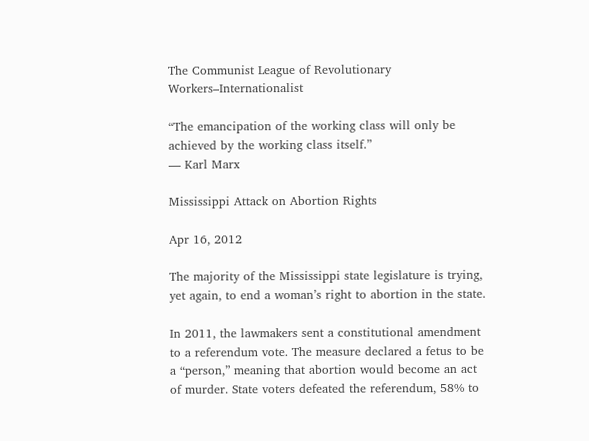The Communist League of Revolutionary Workers–Internationalist

“The emancipation of the working class will only be achieved by the working class itself.”
— Karl Marx

Mississippi Attack on Abortion Rights

Apr 16, 2012

The majority of the Mississippi state legislature is trying, yet again, to end a woman’s right to abortion in the state.

In 2011, the lawmakers sent a constitutional amendment to a referendum vote. The measure declared a fetus to be a “person,” meaning that abortion would become an act of murder. State voters defeated the referendum, 58% to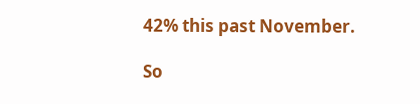42% this past November.

So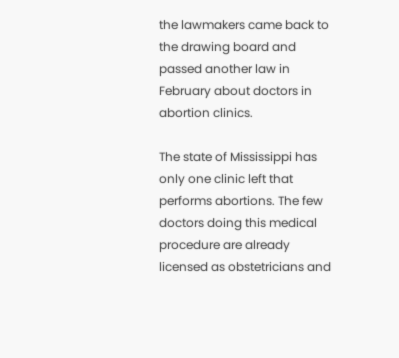the lawmakers came back to the drawing board and passed another law in February about doctors in abortion clinics.

The state of Mississippi has only one clinic left that performs abortions. The few doctors doing this medical procedure are already licensed as obstetricians and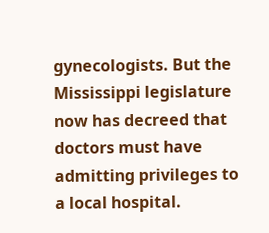gynecologists. But the Mississippi legislature now has decreed that doctors must have admitting privileges to a local hospital.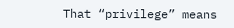That “privilege” means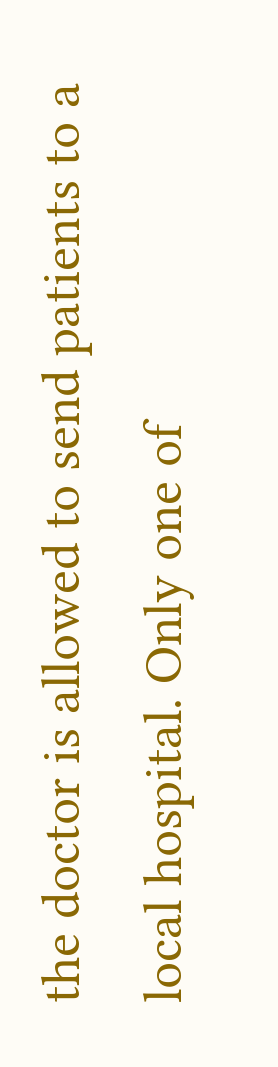the doctor is allowed to send patients to a local hospital. Only one of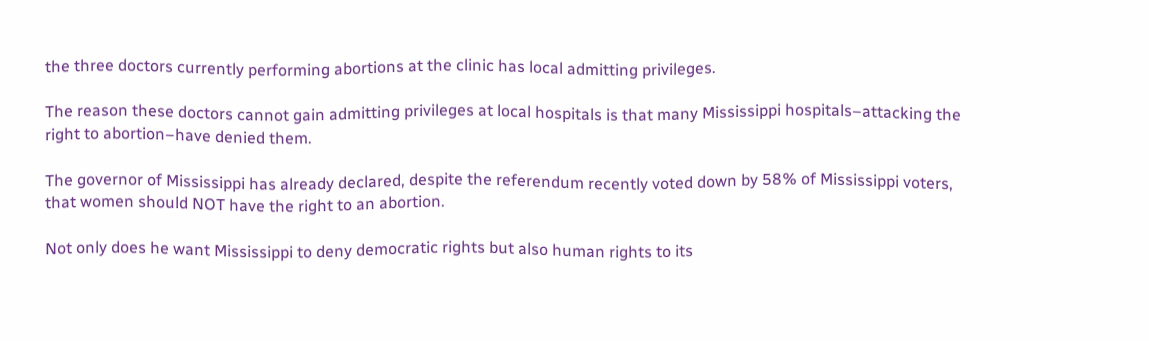the three doctors currently performing abortions at the clinic has local admitting privileges.

The reason these doctors cannot gain admitting privileges at local hospitals is that many Mississippi hospitals–attacking the right to abortion–have denied them.

The governor of Mississippi has already declared, despite the referendum recently voted down by 58% of Mississippi voters, that women should NOT have the right to an abortion.

Not only does he want Mississippi to deny democratic rights but also human rights to its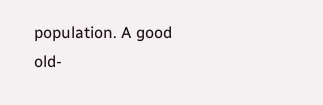population. A good old-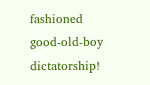fashioned good-old-boy dictatorship!